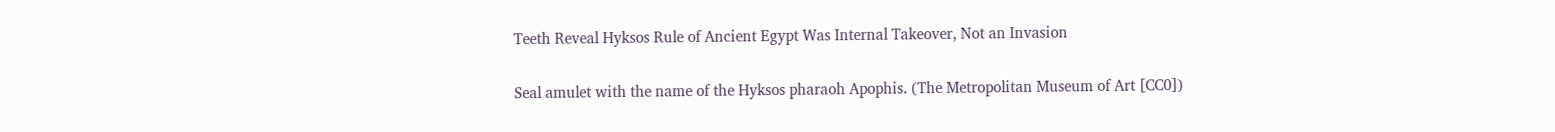Teeth Reveal Hyksos Rule of Ancient Egypt Was Internal Takeover, Not an Invasion

Seal amulet with the name of the Hyksos pharaoh Apophis. (The Metropolitan Museum of Art [CC0])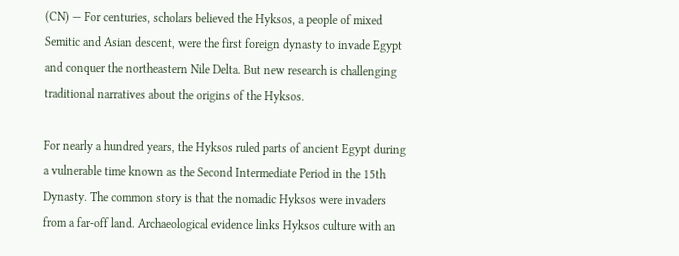(CN) — For centuries, scholars believed the Hyksos, a people of mixed Semitic and Asian descent, were the first foreign dynasty to invade Egypt and conquer the northeastern Nile Delta. But new research is challenging traditional narratives about the origins of the Hyksos.

For nearly a hundred years, the Hyksos ruled parts of ancient Egypt during a vulnerable time known as the Second Intermediate Period in the 15th Dynasty. The common story is that the nomadic Hyksos were invaders from a far-off land. Archaeological evidence links Hyksos culture with an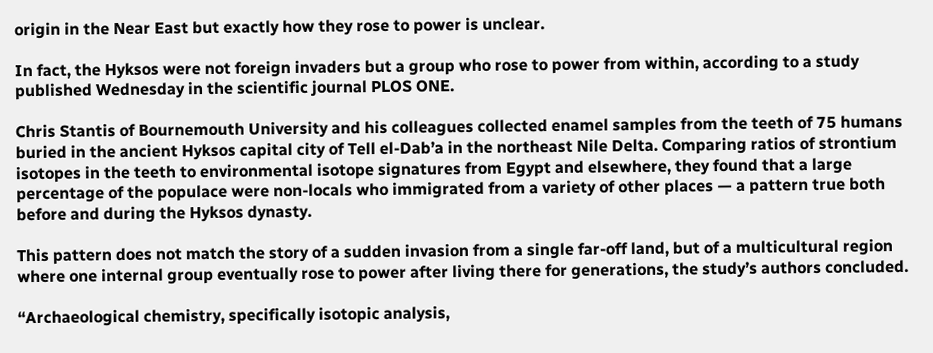origin in the Near East but exactly how they rose to power is unclear.

In fact, the Hyksos were not foreign invaders but a group who rose to power from within, according to a study published Wednesday in the scientific journal PLOS ONE.

Chris Stantis of Bournemouth University and his colleagues collected enamel samples from the teeth of 75 humans buried in the ancient Hyksos capital city of Tell el-Dab’a in the northeast Nile Delta. Comparing ratios of strontium isotopes in the teeth to environmental isotope signatures from Egypt and elsewhere, they found that a large percentage of the populace were non-locals who immigrated from a variety of other places — a pattern true both before and during the Hyksos dynasty.

This pattern does not match the story of a sudden invasion from a single far-off land, but of a multicultural region where one internal group eventually rose to power after living there for generations, the study’s authors concluded.

“Archaeological chemistry, specifically isotopic analysis,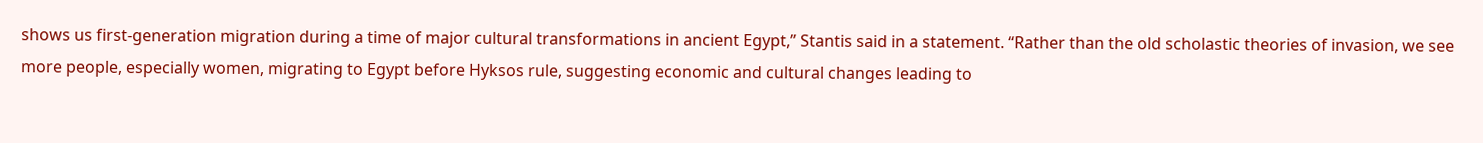shows us first-generation migration during a time of major cultural transformations in ancient Egypt,” Stantis said in a statement. “Rather than the old scholastic theories of invasion, we see more people, especially women, migrating to Egypt before Hyksos rule, suggesting economic and cultural changes leading to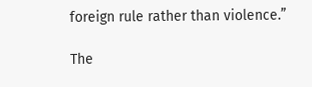foreign rule rather than violence.”

The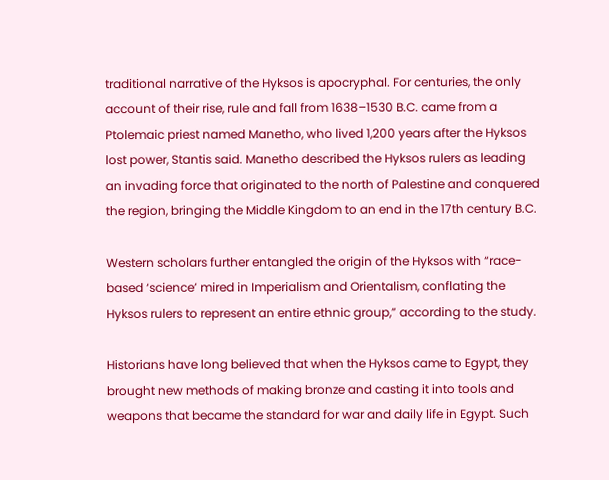traditional narrative of the Hyksos is apocryphal. For centuries, the only account of their rise, rule and fall from 1638–1530 B.C. came from a Ptolemaic priest named Manetho, who lived 1,200 years after the Hyksos lost power, Stantis said. Manetho described the Hyksos rulers as leading an invading force that originated to the north of Palestine and conquered the region, bringing the Middle Kingdom to an end in the 17th century B.C.

Western scholars further entangled the origin of the Hyksos with “race-based ‘science’ mired in Imperialism and Orientalism, conflating the Hyksos rulers to represent an entire ethnic group,” according to the study.

Historians have long believed that when the Hyksos came to Egypt, they brought new methods of making bronze and casting it into tools and weapons that became the standard for war and daily life in Egypt. Such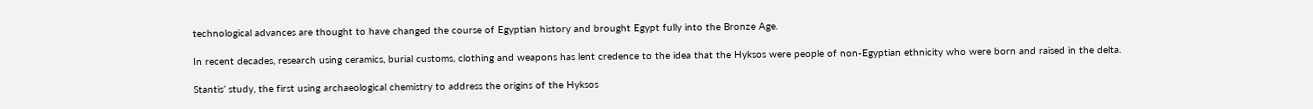technological advances are thought to have changed the course of Egyptian history and brought Egypt fully into the Bronze Age.

In recent decades, research using ceramics, burial customs, clothing and weapons has lent credence to the idea that the Hyksos were people of non-Egyptian ethnicity who were born and raised in the delta.

Stantis’ study, the first using archaeological chemistry to address the origins of the Hyksos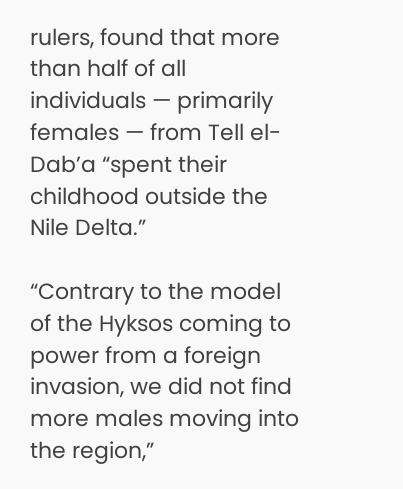rulers, found that more than half of all individuals — primarily females — from Tell el-Dab’a “spent their childhood outside the Nile Delta.”

“Contrary to the model of the Hyksos coming to power from a foreign invasion, we did not find more males moving into the region,”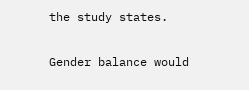the study states.

Gender balance would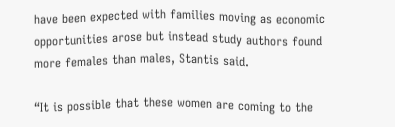have been expected with families moving as economic opportunities arose but instead study authors found more females than males, Stantis said.

“It is possible that these women are coming to the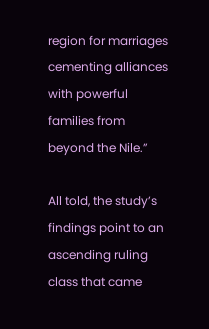region for marriages cementing alliances with powerful families from beyond the Nile.”

All told, the study’s findings point to an ascending ruling class that came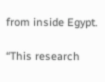from inside Egypt.

“This research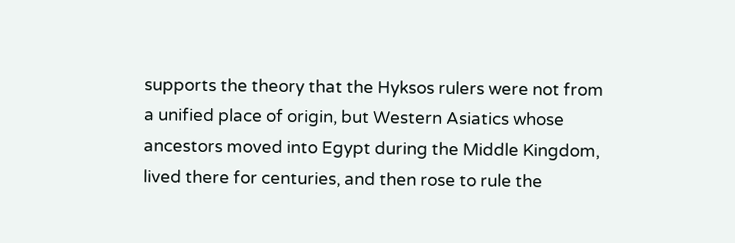supports the theory that the Hyksos rulers were not from a unified place of origin, but Western Asiatics whose ancestors moved into Egypt during the Middle Kingdom, lived there for centuries, and then rose to rule the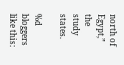north of Egypt,” the study states.

%d bloggers like this: